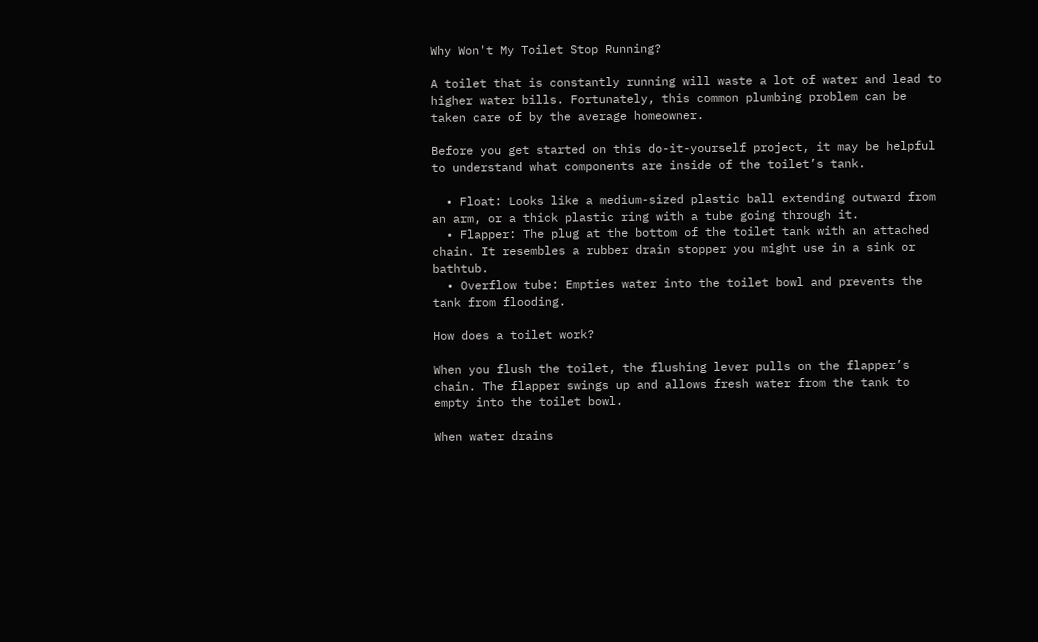Why Won't My Toilet Stop Running?

A toilet that is constantly running will waste a lot of water and lead to higher water bills. Fortunately, this common plumbing problem can be taken care of by the average homeowner.

Before you get started on this do-it-yourself project, it may be helpful to understand what components are inside of the toilet’s tank.

  • Float: Looks like a medium-sized plastic ball extending outward from an arm, or a thick plastic ring with a tube going through it.
  • Flapper: The plug at the bottom of the toilet tank with an attached chain. It resembles a rubber drain stopper you might use in a sink or bathtub.
  • Overflow tube: Empties water into the toilet bowl and prevents the tank from flooding.

How does a toilet work?

When you flush the toilet, the flushing lever pulls on the flapper’s chain. The flapper swings up and allows fresh water from the tank to empty into the toilet bowl.

When water drains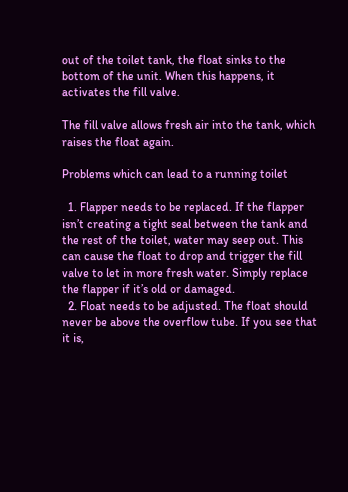out of the toilet tank, the float sinks to the bottom of the unit. When this happens, it activates the fill valve.

The fill valve allows fresh air into the tank, which raises the float again.

Problems which can lead to a running toilet

  1. Flapper needs to be replaced. If the flapper isn’t creating a tight seal between the tank and the rest of the toilet, water may seep out. This can cause the float to drop and trigger the fill valve to let in more fresh water. Simply replace the flapper if it’s old or damaged.
  2. Float needs to be adjusted. The float should never be above the overflow tube. If you see that it is,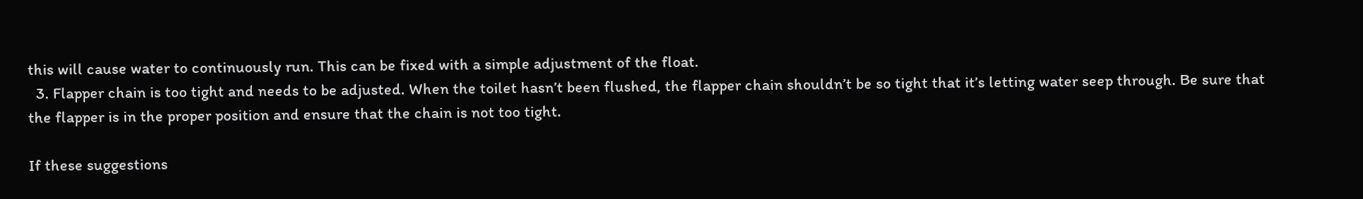this will cause water to continuously run. This can be fixed with a simple adjustment of the float.
  3. Flapper chain is too tight and needs to be adjusted. When the toilet hasn’t been flushed, the flapper chain shouldn’t be so tight that it’s letting water seep through. Be sure that the flapper is in the proper position and ensure that the chain is not too tight.

If these suggestions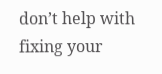don’t help with fixing your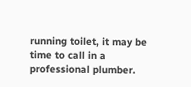running toilet, it may be time to call in a professional plumber.